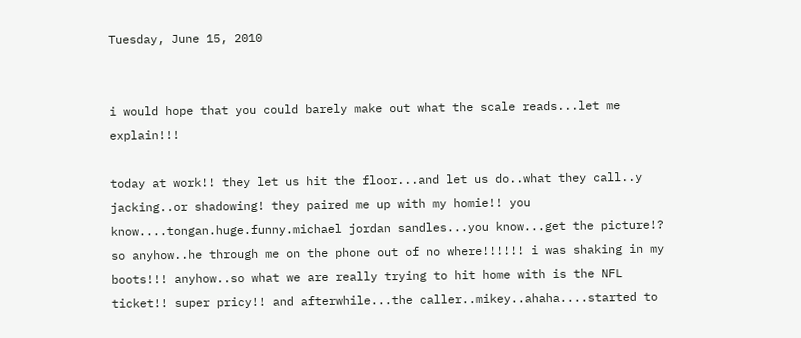Tuesday, June 15, 2010


i would hope that you could barely make out what the scale reads...let me explain!!!

today at work!! they let us hit the floor...and let us do..what they call..y jacking..or shadowing! they paired me up with my homie!! you know....tongan.huge.funny.michael jordan sandles...you know...get the picture!? so anyhow..he through me on the phone out of no where!!!!!! i was shaking in my boots!!! anyhow..so what we are really trying to hit home with is the NFL ticket!! super pricy!! and afterwhile...the caller..mikey..ahaha....started to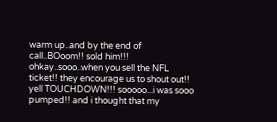warm up..and by the end of call..BOoom!! sold him!!! ohkay..sooo..when you sell the NFL ticket!! they encourage us to shout out!! yell TOUCHDOWN!!! sooooo...i was sooo pumped!! and i thought that my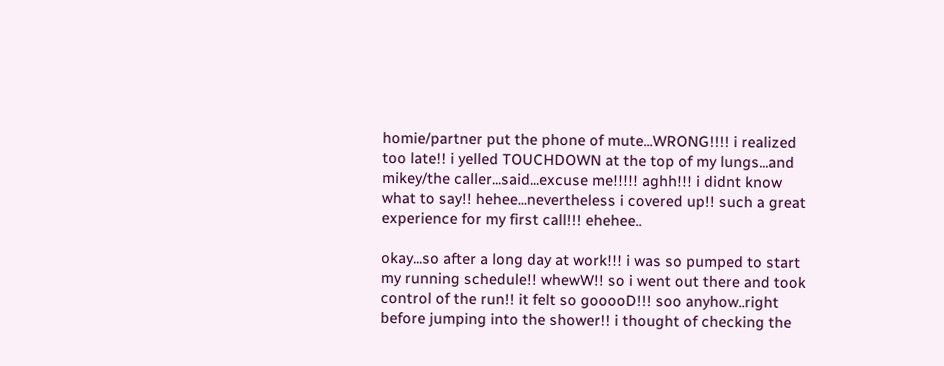homie/partner put the phone of mute...WRONG!!!! i realized too late!! i yelled TOUCHDOWN at the top of my lungs...and mikey/the caller...said...excuse me!!!!! aghh!!! i didnt know what to say!! hehee...nevertheless i covered up!! such a great experience for my first call!!! ehehee..

okay...so after a long day at work!!! i was so pumped to start my running schedule!! whewW!! so i went out there and took control of the run!! it felt so gooooD!!! soo anyhow..right before jumping into the shower!! i thought of checking the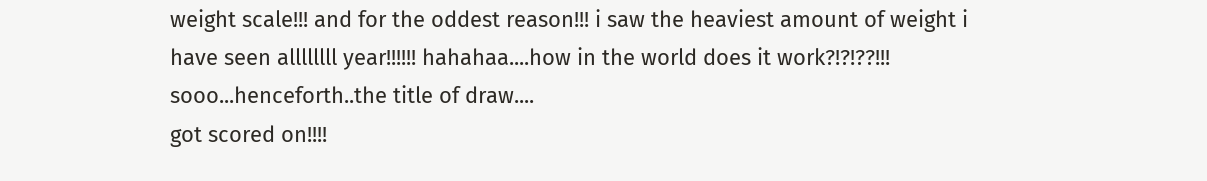weight scale!!! and for the oddest reason!!! i saw the heaviest amount of weight i have seen allllllll year!!!!!! hahahaa....how in the world does it work?!?!??!!! sooo...henceforth..the title of draw....
got scored on!!!!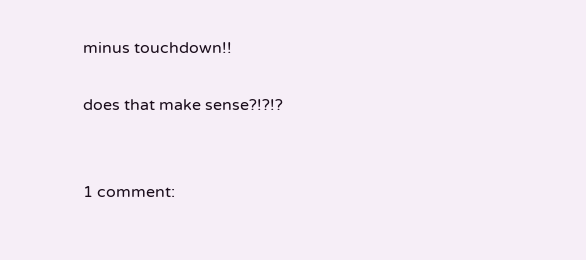minus touchdown!!

does that make sense?!?!?


1 comment: